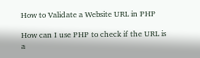How to Validate a Website URL in PHP

How can I use PHP to check if the URL is a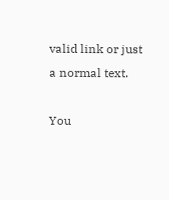valid link or just a normal text.

You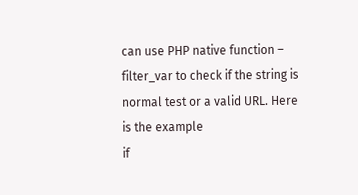can use PHP native function – filter_var to check if the string is normal test or a valid URL. Here is the example
if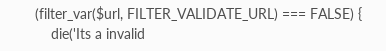(filter_var($url, FILTER_VALIDATE_URL) === FALSE) {
    die('Its a invalid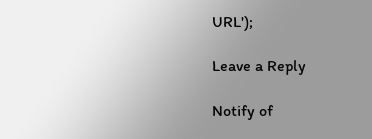URL');

Leave a Reply

Notify of